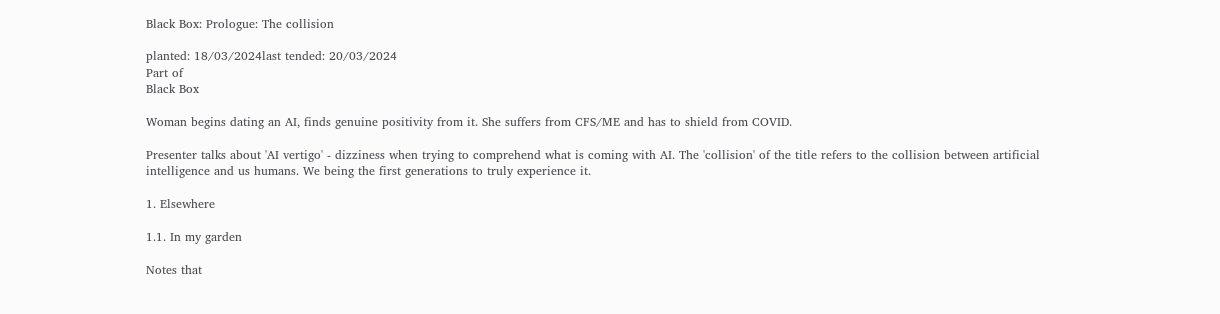Black Box: Prologue: The collision

planted: 18/03/2024last tended: 20/03/2024
Part of
Black Box

Woman begins dating an AI, finds genuine positivity from it. She suffers from CFS/ME and has to shield from COVID.

Presenter talks about 'AI vertigo' - dizziness when trying to comprehend what is coming with AI. The 'collision' of the title refers to the collision between artificial intelligence and us humans. We being the first generations to truly experience it.

1. Elsewhere

1.1. In my garden

Notes that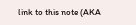link to this note (AKA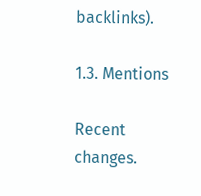backlinks).

1.3. Mentions

Recent changes.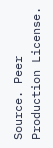Source. Peer Production License.